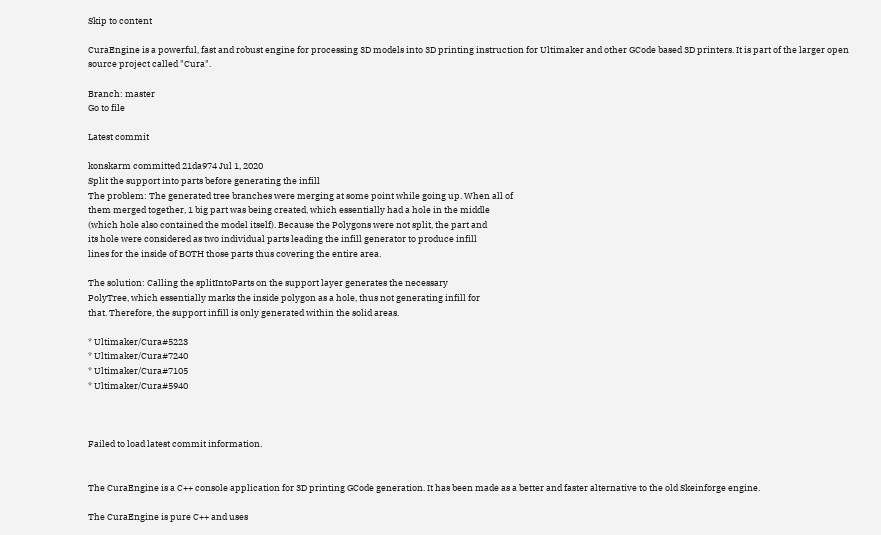Skip to content

CuraEngine is a powerful, fast and robust engine for processing 3D models into 3D printing instruction for Ultimaker and other GCode based 3D printers. It is part of the larger open source project called "Cura".

Branch: master
Go to file

Latest commit

konskarm committed 21da974 Jul 1, 2020
Split the support into parts before generating the infill
The problem: The generated tree branches were merging at some point while going up. When all of
them merged together, 1 big part was being created, which essentially had a hole in the middle
(which hole also contained the model itself). Because the Polygons were not split, the part and
its hole were considered as two individual parts leading the infill generator to produce infill
lines for the inside of BOTH those parts thus covering the entire area.

The solution: Calling the splitIntoParts on the support layer generates the necessary
PolyTree, which essentially marks the inside polygon as a hole, thus not generating infill for
that. Therefore, the support infill is only generated within the solid areas.

* Ultimaker/Cura#5223
* Ultimaker/Cura#7240
* Ultimaker/Cura#7105
* Ultimaker/Cura#5940



Failed to load latest commit information.


The CuraEngine is a C++ console application for 3D printing GCode generation. It has been made as a better and faster alternative to the old Skeinforge engine.

The CuraEngine is pure C++ and uses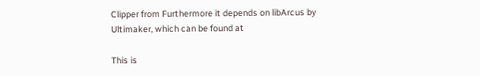Clipper from Furthermore it depends on libArcus by Ultimaker, which can be found at

This is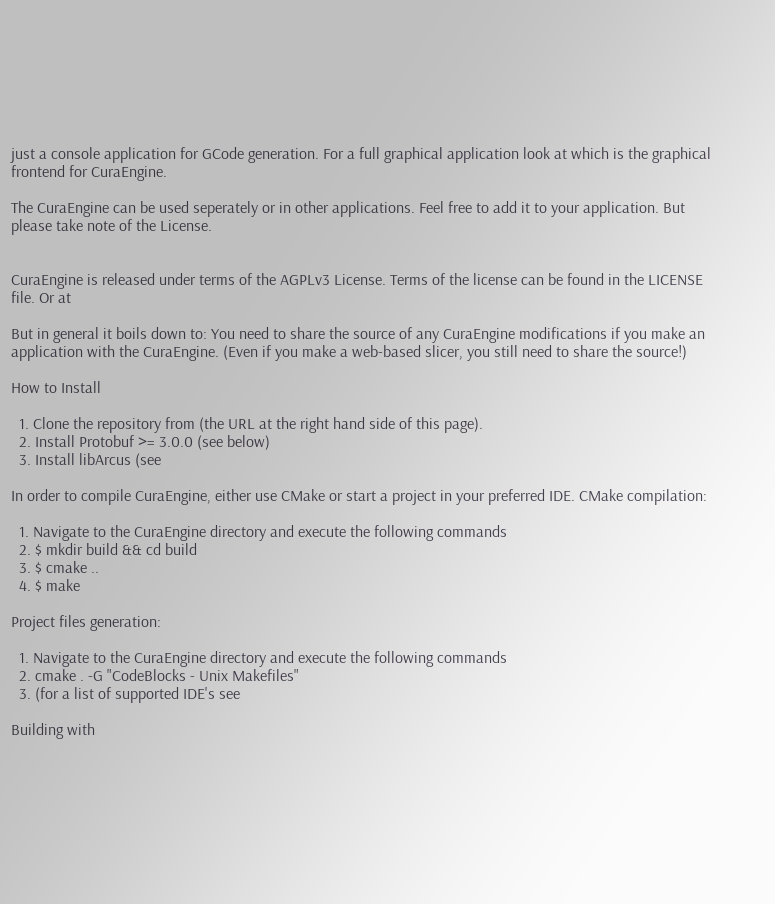just a console application for GCode generation. For a full graphical application look at which is the graphical frontend for CuraEngine.

The CuraEngine can be used seperately or in other applications. Feel free to add it to your application. But please take note of the License.


CuraEngine is released under terms of the AGPLv3 License. Terms of the license can be found in the LICENSE file. Or at

But in general it boils down to: You need to share the source of any CuraEngine modifications if you make an application with the CuraEngine. (Even if you make a web-based slicer, you still need to share the source!)

How to Install

  1. Clone the repository from (the URL at the right hand side of this page).
  2. Install Protobuf >= 3.0.0 (see below)
  3. Install libArcus (see

In order to compile CuraEngine, either use CMake or start a project in your preferred IDE. CMake compilation:

  1. Navigate to the CuraEngine directory and execute the following commands
  2. $ mkdir build && cd build
  3. $ cmake ..
  4. $ make

Project files generation:

  1. Navigate to the CuraEngine directory and execute the following commands
  2. cmake . -G "CodeBlocks - Unix Makefiles"
  3. (for a list of supported IDE's see

Building with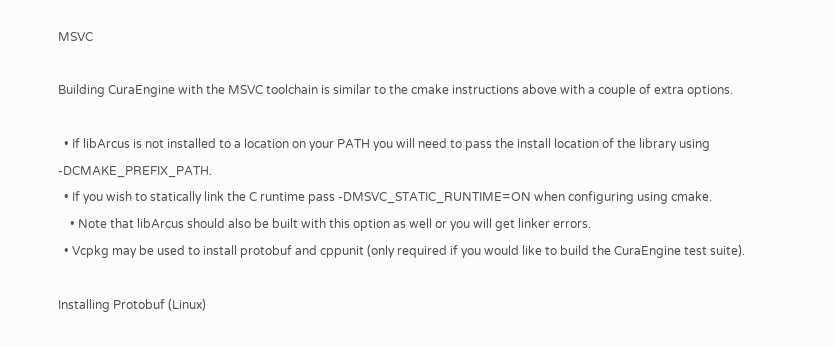MSVC

Building CuraEngine with the MSVC toolchain is similar to the cmake instructions above with a couple of extra options.

  • If libArcus is not installed to a location on your PATH you will need to pass the install location of the library using -DCMAKE_PREFIX_PATH.
  • If you wish to statically link the C runtime pass -DMSVC_STATIC_RUNTIME=ON when configuring using cmake.
    • Note that libArcus should also be built with this option as well or you will get linker errors.
  • Vcpkg may be used to install protobuf and cppunit (only required if you would like to build the CuraEngine test suite).

Installing Protobuf (Linux)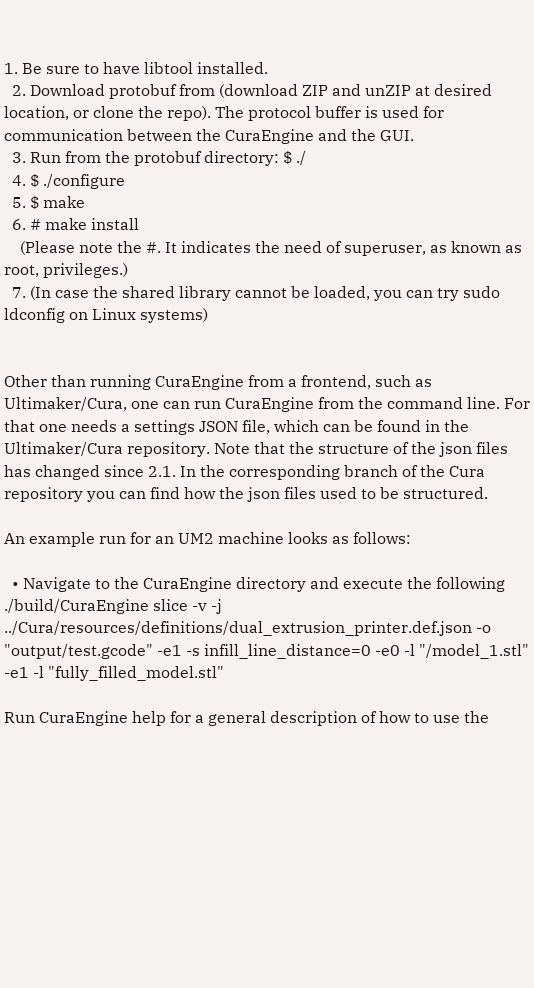1. Be sure to have libtool installed.
  2. Download protobuf from (download ZIP and unZIP at desired location, or clone the repo). The protocol buffer is used for communication between the CuraEngine and the GUI.
  3. Run from the protobuf directory: $ ./
  4. $ ./configure
  5. $ make
  6. # make install
    (Please note the #. It indicates the need of superuser, as known as root, privileges.)
  7. (In case the shared library cannot be loaded, you can try sudo ldconfig on Linux systems)


Other than running CuraEngine from a frontend, such as Ultimaker/Cura, one can run CuraEngine from the command line. For that one needs a settings JSON file, which can be found in the Ultimaker/Cura repository. Note that the structure of the json files has changed since 2.1. In the corresponding branch of the Cura repository you can find how the json files used to be structured.

An example run for an UM2 machine looks as follows:

  • Navigate to the CuraEngine directory and execute the following
./build/CuraEngine slice -v -j ../Cura/resources/definitions/dual_extrusion_printer.def.json -o "output/test.gcode" -e1 -s infill_line_distance=0 -e0 -l "/model_1.stl" -e1 -l "fully_filled_model.stl"

Run CuraEngine help for a general description of how to use the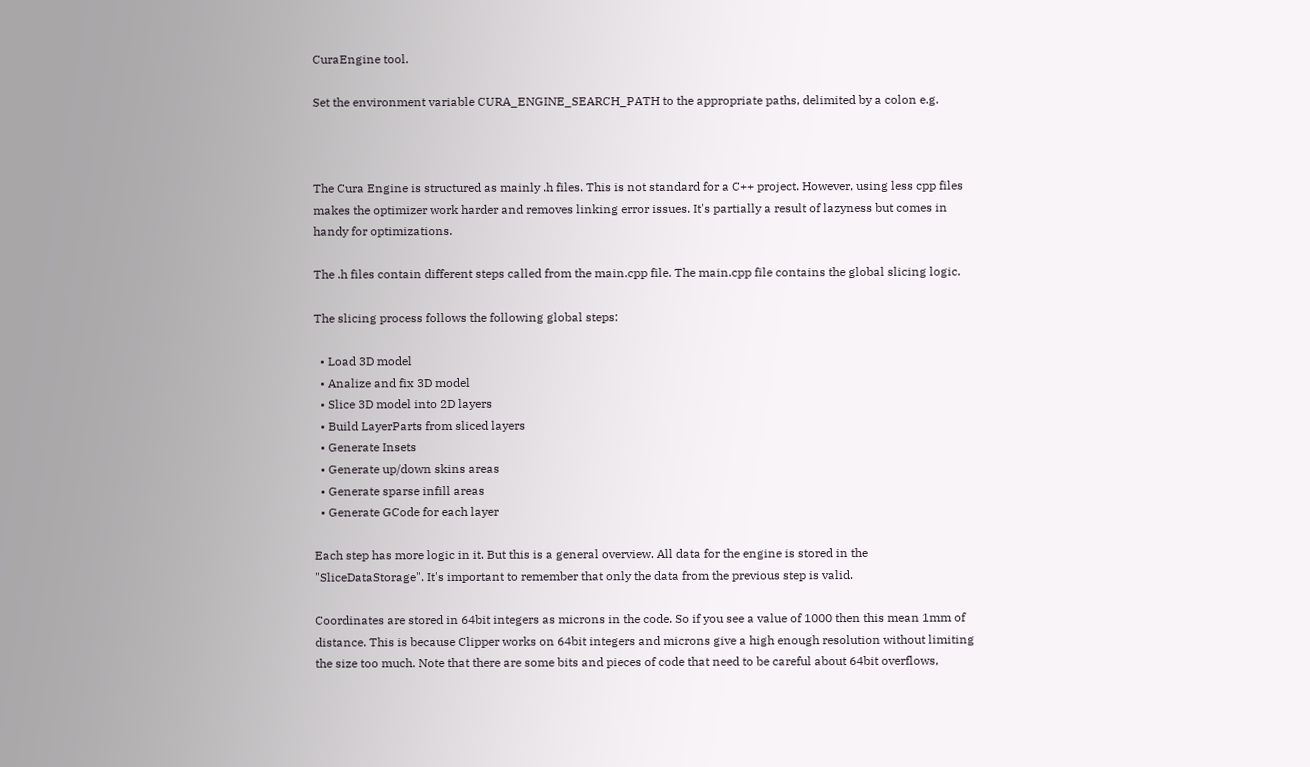CuraEngine tool.

Set the environment variable CURA_ENGINE_SEARCH_PATH to the appropriate paths, delimited by a colon e.g.



The Cura Engine is structured as mainly .h files. This is not standard for a C++ project. However, using less cpp files makes the optimizer work harder and removes linking error issues. It's partially a result of lazyness but comes in handy for optimizations.

The .h files contain different steps called from the main.cpp file. The main.cpp file contains the global slicing logic.

The slicing process follows the following global steps:

  • Load 3D model
  • Analize and fix 3D model
  • Slice 3D model into 2D layers
  • Build LayerParts from sliced layers
  • Generate Insets
  • Generate up/down skins areas
  • Generate sparse infill areas
  • Generate GCode for each layer

Each step has more logic in it. But this is a general overview. All data for the engine is stored in the "SliceDataStorage". It's important to remember that only the data from the previous step is valid.

Coordinates are stored in 64bit integers as microns in the code. So if you see a value of 1000 then this mean 1mm of distance. This is because Clipper works on 64bit integers and microns give a high enough resolution without limiting the size too much. Note that there are some bits and pieces of code that need to be careful about 64bit overflows,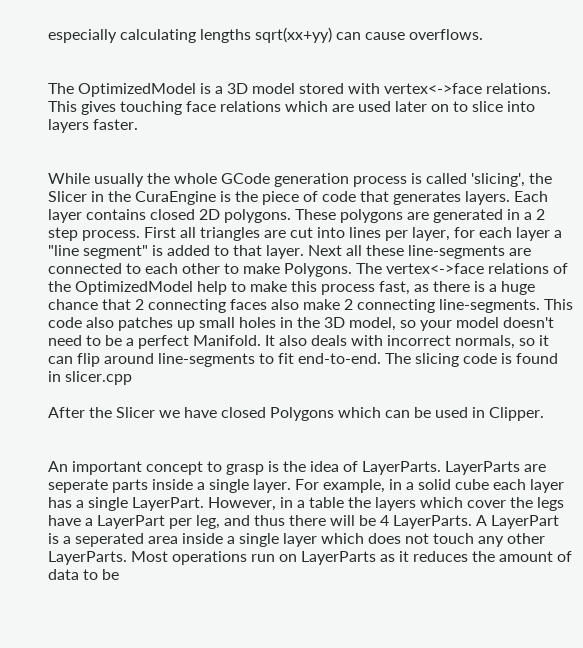especially calculating lengths sqrt(xx+yy) can cause overflows.


The OptimizedModel is a 3D model stored with vertex<->face relations. This gives touching face relations which are used later on to slice into layers faster.


While usually the whole GCode generation process is called 'slicing', the Slicer in the CuraEngine is the piece of code that generates layers. Each layer contains closed 2D polygons. These polygons are generated in a 2 step process. First all triangles are cut into lines per layer, for each layer a "line segment" is added to that layer. Next all these line-segments are connected to each other to make Polygons. The vertex<->face relations of the OptimizedModel help to make this process fast, as there is a huge chance that 2 connecting faces also make 2 connecting line-segments. This code also patches up small holes in the 3D model, so your model doesn't need to be a perfect Manifold. It also deals with incorrect normals, so it can flip around line-segments to fit end-to-end. The slicing code is found in slicer.cpp

After the Slicer we have closed Polygons which can be used in Clipper.


An important concept to grasp is the idea of LayerParts. LayerParts are seperate parts inside a single layer. For example, in a solid cube each layer has a single LayerPart. However, in a table the layers which cover the legs have a LayerPart per leg, and thus there will be 4 LayerParts. A LayerPart is a seperated area inside a single layer which does not touch any other LayerParts. Most operations run on LayerParts as it reduces the amount of data to be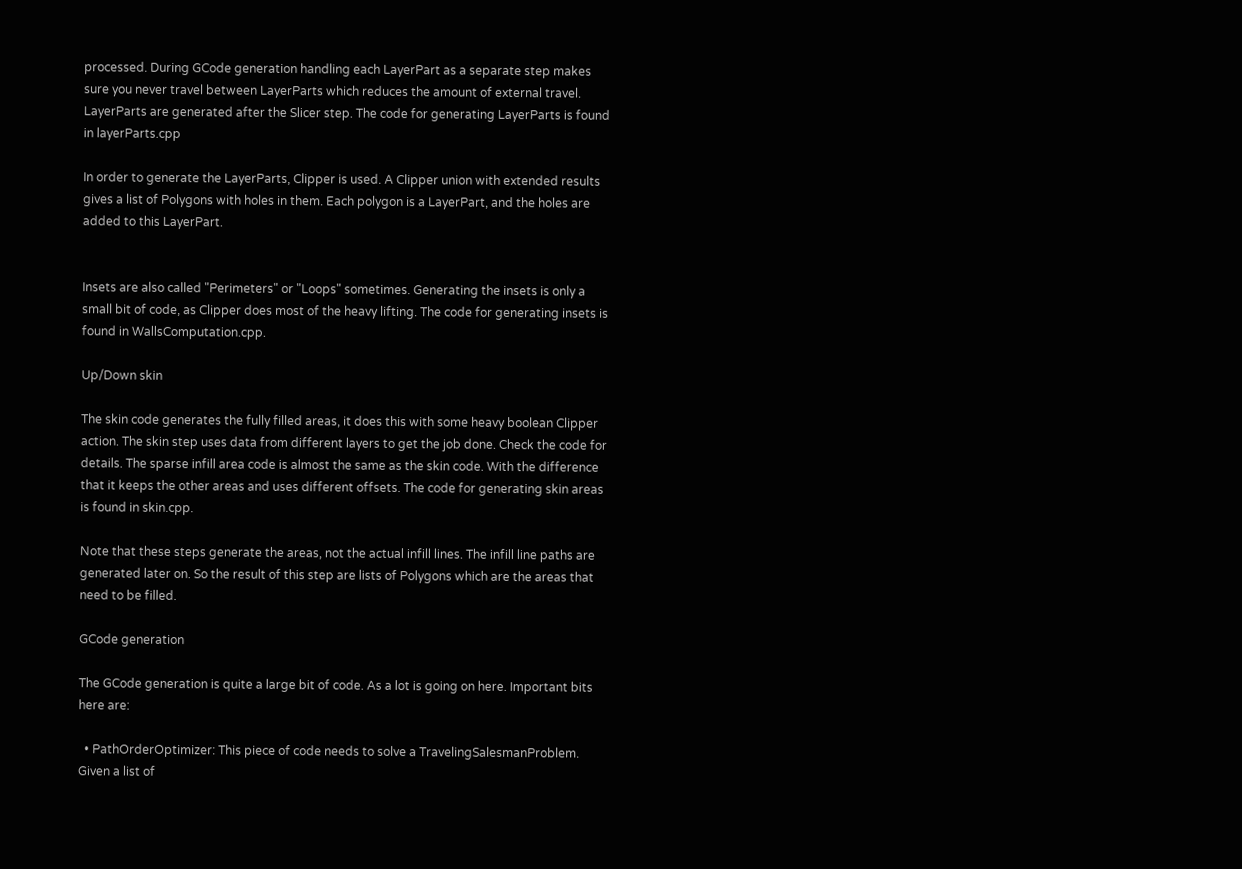processed. During GCode generation handling each LayerPart as a separate step makes sure you never travel between LayerParts which reduces the amount of external travel. LayerParts are generated after the Slicer step. The code for generating LayerParts is found in layerParts.cpp

In order to generate the LayerParts, Clipper is used. A Clipper union with extended results gives a list of Polygons with holes in them. Each polygon is a LayerPart, and the holes are added to this LayerPart.


Insets are also called "Perimeters" or "Loops" sometimes. Generating the insets is only a small bit of code, as Clipper does most of the heavy lifting. The code for generating insets is found in WallsComputation.cpp.

Up/Down skin

The skin code generates the fully filled areas, it does this with some heavy boolean Clipper action. The skin step uses data from different layers to get the job done. Check the code for details. The sparse infill area code is almost the same as the skin code. With the difference that it keeps the other areas and uses different offsets. The code for generating skin areas is found in skin.cpp.

Note that these steps generate the areas, not the actual infill lines. The infill line paths are generated later on. So the result of this step are lists of Polygons which are the areas that need to be filled.

GCode generation

The GCode generation is quite a large bit of code. As a lot is going on here. Important bits here are:

  • PathOrderOptimizer: This piece of code needs to solve a TravelingSalesmanProblem. Given a list of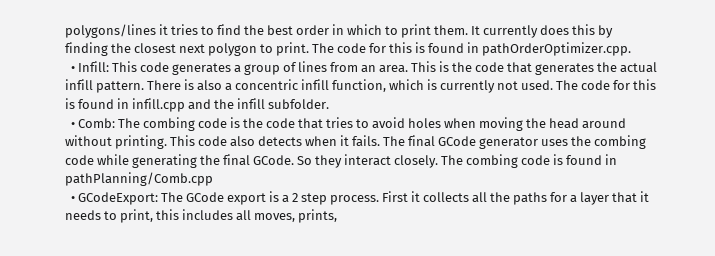polygons/lines it tries to find the best order in which to print them. It currently does this by finding the closest next polygon to print. The code for this is found in pathOrderOptimizer.cpp.
  • Infill: This code generates a group of lines from an area. This is the code that generates the actual infill pattern. There is also a concentric infill function, which is currently not used. The code for this is found in infill.cpp and the infill subfolder.
  • Comb: The combing code is the code that tries to avoid holes when moving the head around without printing. This code also detects when it fails. The final GCode generator uses the combing code while generating the final GCode. So they interact closely. The combing code is found in pathPlanning/Comb.cpp
  • GCodeExport: The GCode export is a 2 step process. First it collects all the paths for a layer that it needs to print, this includes all moves, prints,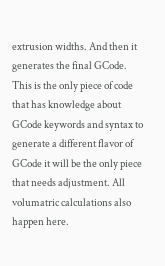extrusion widths. And then it generates the final GCode. This is the only piece of code that has knowledge about GCode keywords and syntax to generate a different flavor of GCode it will be the only piece that needs adjustment. All volumatric calculations also happen here.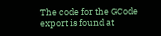The code for the GCode export is found at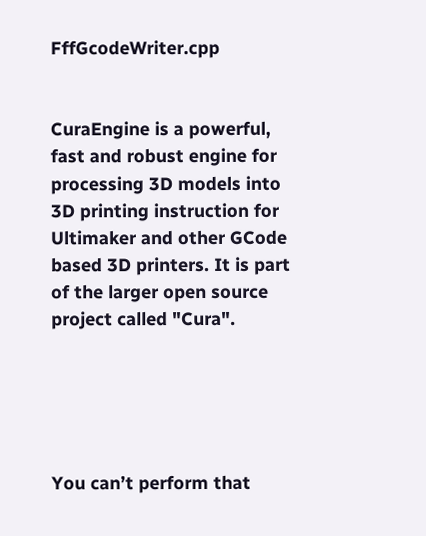FffGcodeWriter.cpp


CuraEngine is a powerful, fast and robust engine for processing 3D models into 3D printing instruction for Ultimaker and other GCode based 3D printers. It is part of the larger open source project called "Cura".





You can’t perform that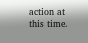action at this time.